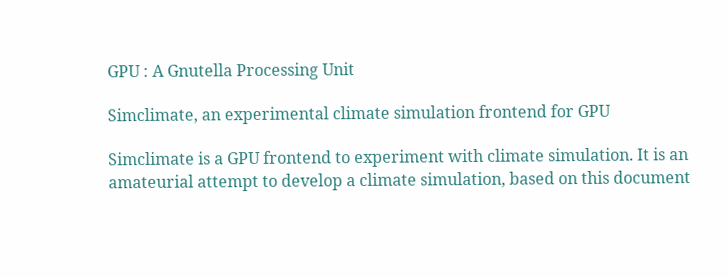GPU : A Gnutella Processing Unit

Simclimate, an experimental climate simulation frontend for GPU

Simclimate is a GPU frontend to experiment with climate simulation. It is an amateurial attempt to develop a climate simulation, based on this document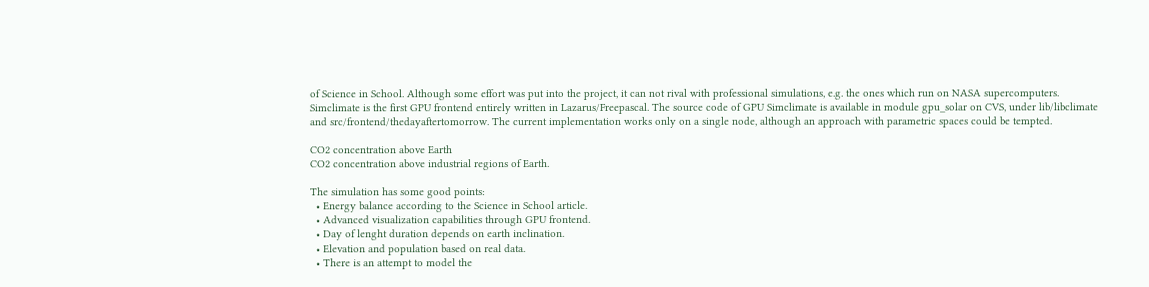of Science in School. Although some effort was put into the project, it can not rival with professional simulations, e.g. the ones which run on NASA supercomputers. Simclimate is the first GPU frontend entirely written in Lazarus/Freepascal. The source code of GPU Simclimate is available in module gpu_solar on CVS, under lib/libclimate and src/frontend/thedayaftertomorrow. The current implementation works only on a single node, although an approach with parametric spaces could be tempted.

CO2 concentration above Earth
CO2 concentration above industrial regions of Earth.

The simulation has some good points:
  • Energy balance according to the Science in School article.
  • Advanced visualization capabilities through GPU frontend.
  • Day of lenght duration depends on earth inclination.
  • Elevation and population based on real data.
  • There is an attempt to model the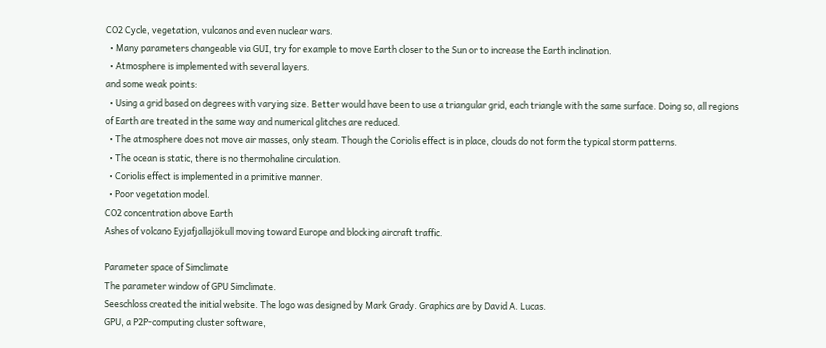CO2 Cycle, vegetation, vulcanos and even nuclear wars.
  • Many parameters changeable via GUI, try for example to move Earth closer to the Sun or to increase the Earth inclination.
  • Atmosphere is implemented with several layers.
and some weak points:
  • Using a grid based on degrees with varying size. Better would have been to use a triangular grid, each triangle with the same surface. Doing so, all regions of Earth are treated in the same way and numerical glitches are reduced.
  • The atmosphere does not move air masses, only steam. Though the Coriolis effect is in place, clouds do not form the typical storm patterns.
  • The ocean is static, there is no thermohaline circulation.
  • Coriolis effect is implemented in a primitive manner.
  • Poor vegetation model.
CO2 concentration above Earth
Ashes of volcano Eyjafjallajökull moving toward Europe and blocking aircraft traffic.

Parameter space of Simclimate
The parameter window of GPU Simclimate.
Seeschloss created the initial website. The logo was designed by Mark Grady. Graphics are by David A. Lucas.
GPU, a P2P-computing cluster software,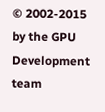© 2002-2015 by the GPU Development team